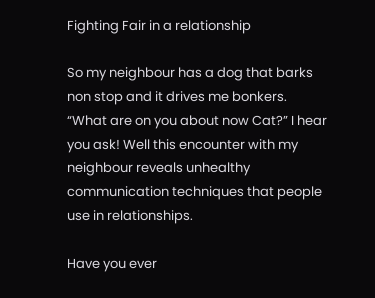Fighting Fair in a relationship

So my neighbour has a dog that barks non stop and it drives me bonkers.
“What are on you about now Cat?” I hear you ask! Well this encounter with my neighbour reveals unhealthy communication techniques that people use in relationships.

Have you ever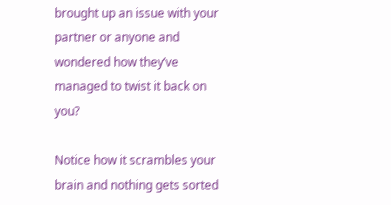brought up an issue with your partner or anyone and wondered how they’ve managed to twist it back on you?

Notice how it scrambles your brain and nothing gets sorted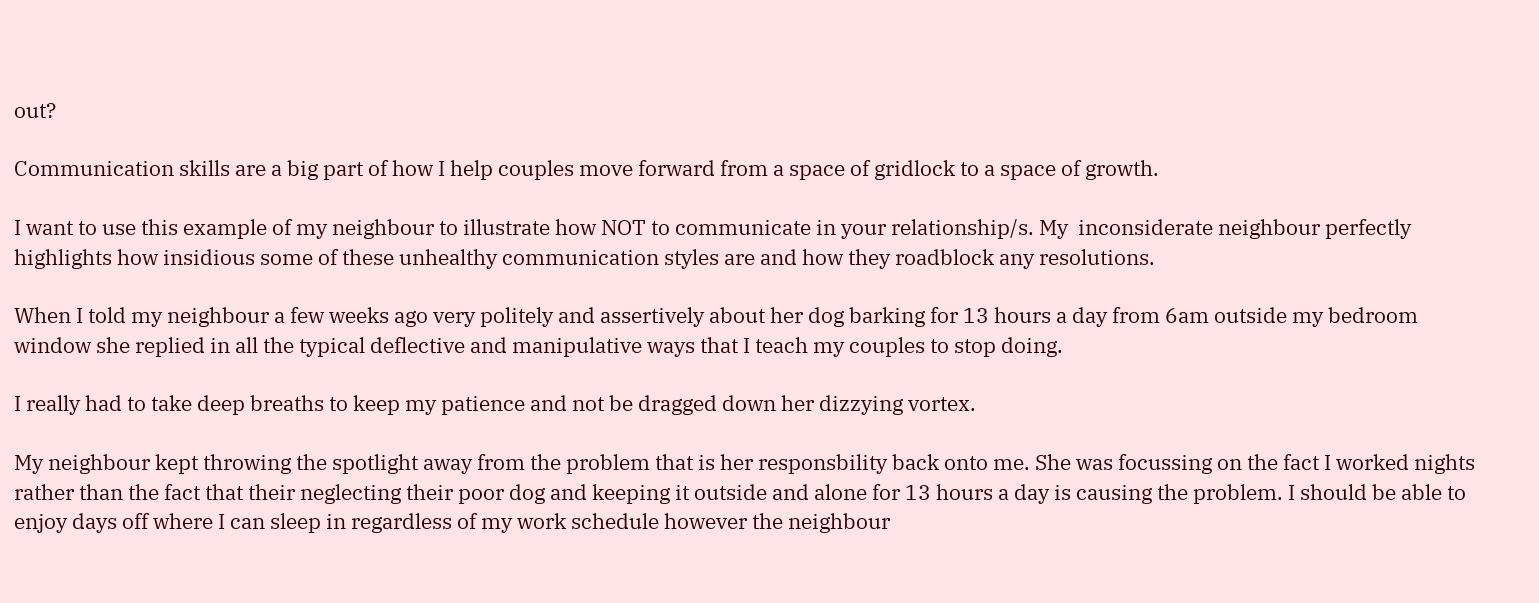out?

Communication skills are a big part of how I help couples move forward from a space of gridlock to a space of growth.

I want to use this example of my neighbour to illustrate how NOT to communicate in your relationship/s. My  inconsiderate neighbour perfectly highlights how insidious some of these unhealthy communication styles are and how they roadblock any resolutions.

When I told my neighbour a few weeks ago very politely and assertively about her dog barking for 13 hours a day from 6am outside my bedroom window she replied in all the typical deflective and manipulative ways that I teach my couples to stop doing.

I really had to take deep breaths to keep my patience and not be dragged down her dizzying vortex.

My neighbour kept throwing the spotlight away from the problem that is her responsbility back onto me. She was focussing on the fact I worked nights rather than the fact that their neglecting their poor dog and keeping it outside and alone for 13 hours a day is causing the problem. I should be able to enjoy days off where I can sleep in regardless of my work schedule however the neighbour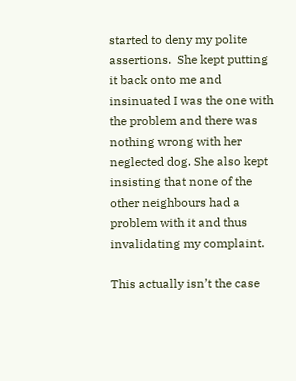started to deny my polite assertions.  She kept putting it back onto me and insinuated I was the one with the problem and there was nothing wrong with her neglected dog. She also kept insisting that none of the other neighbours had a problem with it and thus invalidating my complaint.

This actually isn’t the case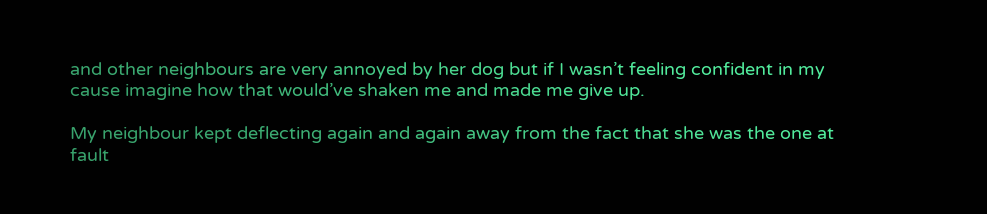and other neighbours are very annoyed by her dog but if I wasn’t feeling confident in my cause imagine how that would’ve shaken me and made me give up.

My neighbour kept deflecting again and again away from the fact that she was the one at fault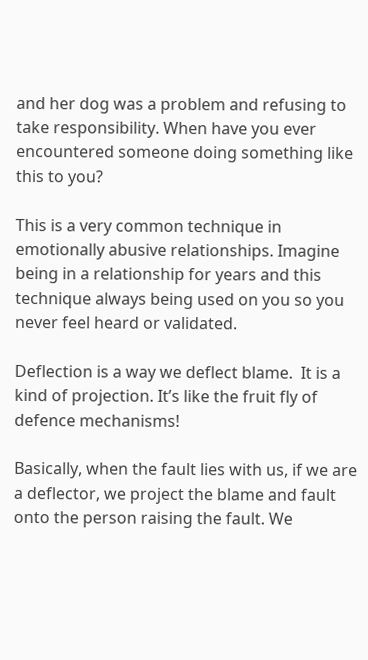and her dog was a problem and refusing to take responsibility. When have you ever encountered someone doing something like this to you?

This is a very common technique in emotionally abusive relationships. Imagine being in a relationship for years and this technique always being used on you so you never feel heard or validated.

Deflection is a way we deflect blame.  It is a kind of projection. It’s like the fruit fly of defence mechanisms!

Basically, when the fault lies with us, if we are a deflector, we project the blame and fault onto the person raising the fault. We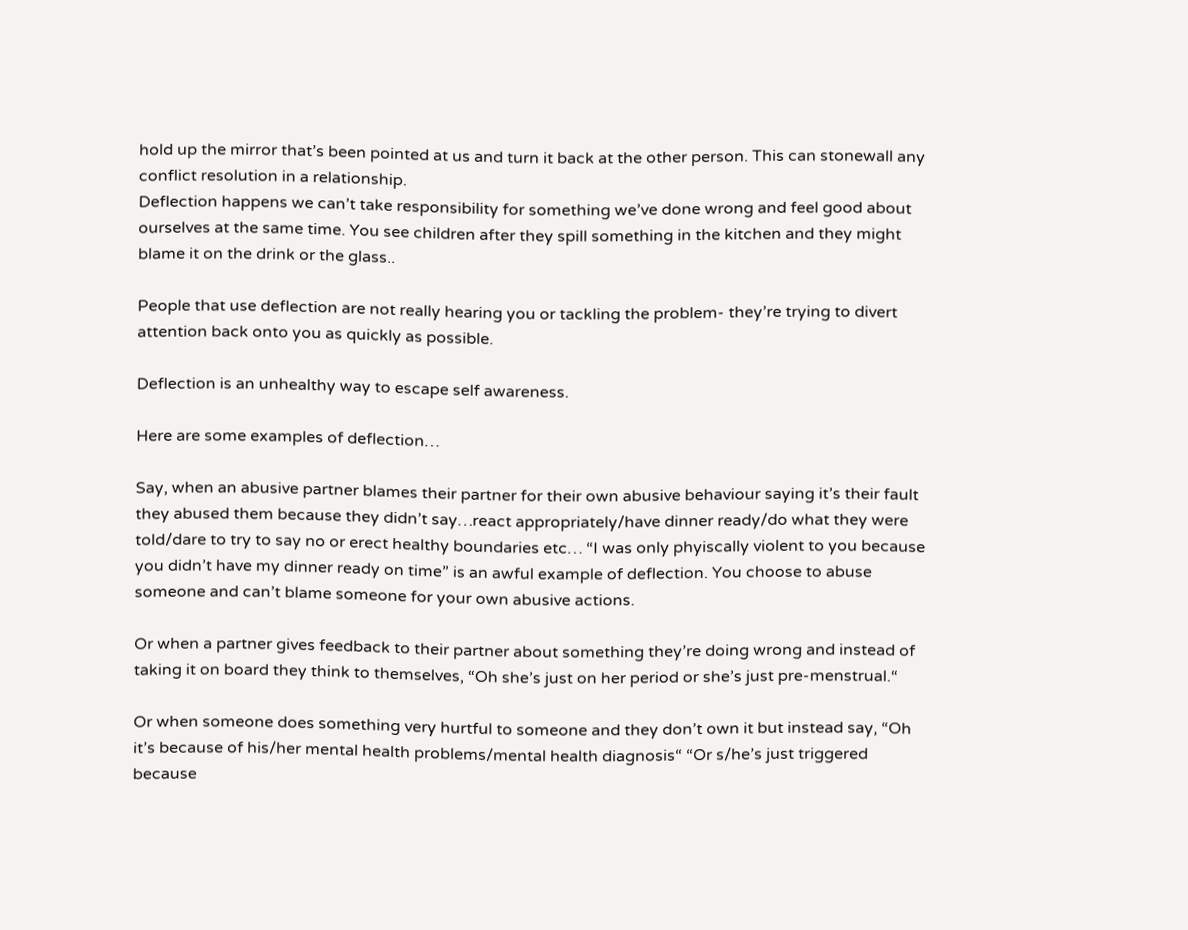hold up the mirror that’s been pointed at us and turn it back at the other person. This can stonewall any conflict resolution in a relationship.
Deflection happens we can’t take responsibility for something we’ve done wrong and feel good about ourselves at the same time. You see children after they spill something in the kitchen and they might blame it on the drink or the glass..

People that use deflection are not really hearing you or tackling the problem- they’re trying to divert attention back onto you as quickly as possible.

Deflection is an unhealthy way to escape self awareness.

Here are some examples of deflection…

Say, when an abusive partner blames their partner for their own abusive behaviour saying it’s their fault they abused them because they didn’t say…react appropriately/have dinner ready/do what they were told/dare to try to say no or erect healthy boundaries etc… “I was only phyiscally violent to you because you didn’t have my dinner ready on time” is an awful example of deflection. You choose to abuse someone and can’t blame someone for your own abusive actions.

Or when a partner gives feedback to their partner about something they’re doing wrong and instead of taking it on board they think to themselves, “Oh she’s just on her period or she’s just pre-menstrual.“

Or when someone does something very hurtful to someone and they don’t own it but instead say, “Oh it’s because of his/her mental health problems/mental health diagnosis“ “Or s/he’s just triggered because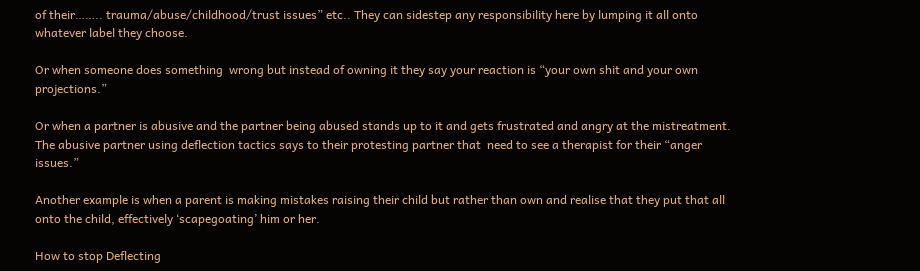of their…….. trauma/abuse/childhood/trust issues” etc.. They can sidestep any responsibility here by lumping it all onto whatever label they choose.

Or when someone does something  wrong but instead of owning it they say your reaction is “your own shit and your own projections.”

Or when a partner is abusive and the partner being abused stands up to it and gets frustrated and angry at the mistreatment.  The abusive partner using deflection tactics says to their protesting partner that  need to see a therapist for their “anger issues.”

Another example is when a parent is making mistakes raising their child but rather than own and realise that they put that all onto the child, effectively ‘scapegoating’ him or her.

How to stop Deflecting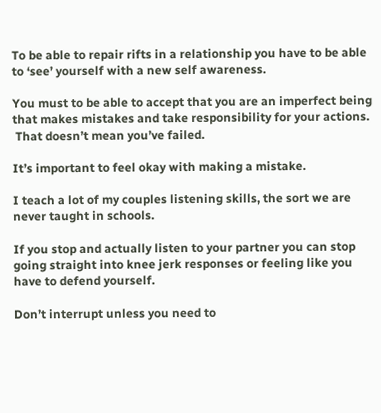To be able to repair rifts in a relationship you have to be able to ‘see’ yourself with a new self awareness.

You must to be able to accept that you are an imperfect being that makes mistakes and take responsibility for your actions.
 That doesn’t mean you’ve failed.

It’s important to feel okay with making a mistake.

I teach a lot of my couples listening skills, the sort we are never taught in schools.

If you stop and actually listen to your partner you can stop going straight into knee jerk responses or feeling like you have to defend yourself.

Don’t interrupt unless you need to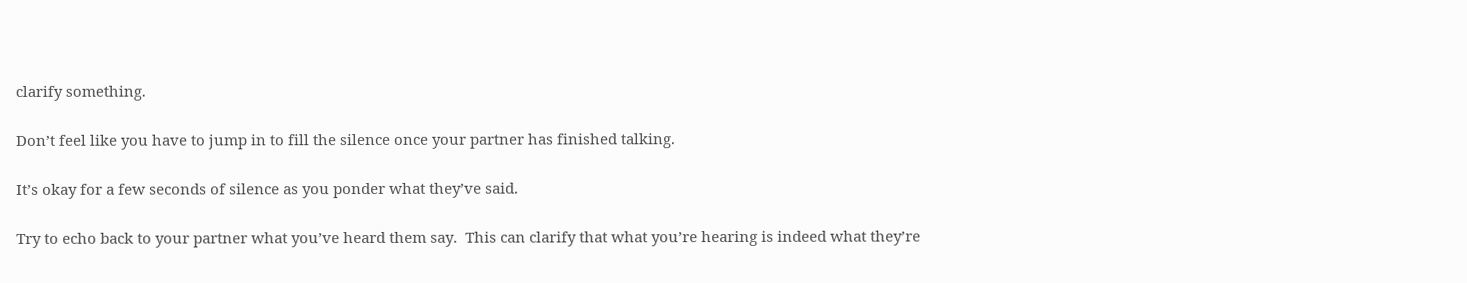clarify something.

Don’t feel like you have to jump in to fill the silence once your partner has finished talking.

It’s okay for a few seconds of silence as you ponder what they’ve said.

Try to echo back to your partner what you’ve heard them say.  This can clarify that what you’re hearing is indeed what they’re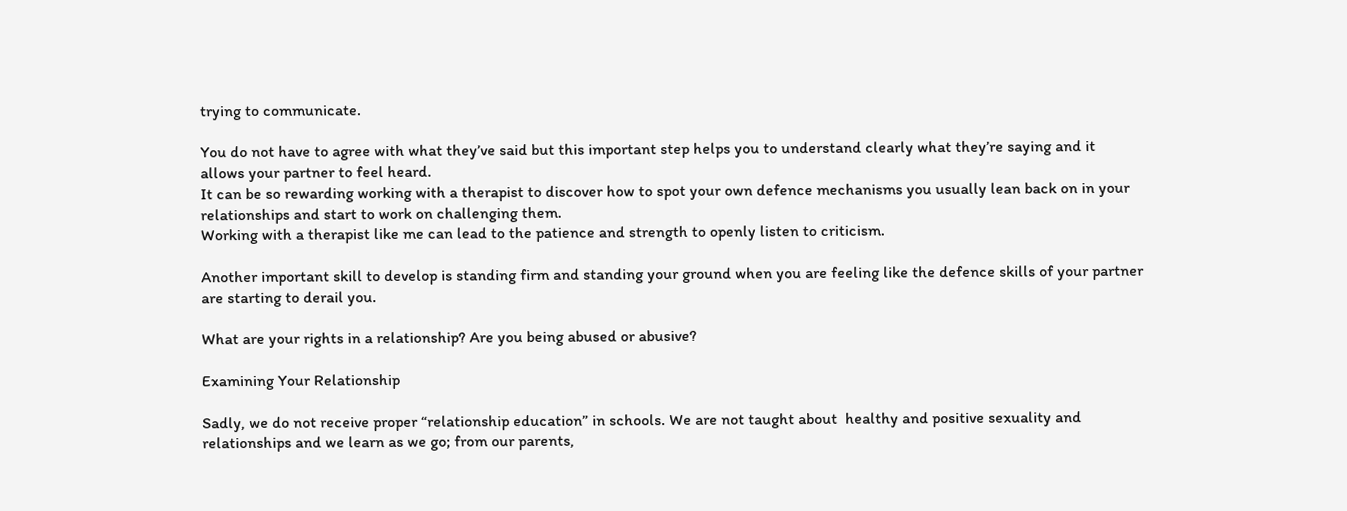trying to communicate.

You do not have to agree with what they’ve said but this important step helps you to understand clearly what they’re saying and it allows your partner to feel heard.
It can be so rewarding working with a therapist to discover how to spot your own defence mechanisms you usually lean back on in your relationships and start to work on challenging them.
Working with a therapist like me can lead to the patience and strength to openly listen to criticism.

Another important skill to develop is standing firm and standing your ground when you are feeling like the defence skills of your partner are starting to derail you.

What are your rights in a relationship? Are you being abused or abusive?

Examining Your Relationship

Sadly, we do not receive proper “relationship education” in schools. We are not taught about  healthy and positive sexuality and relationships and we learn as we go; from our parents,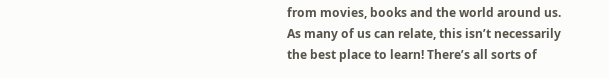from movies, books and the world around us. As many of us can relate, this isn’t necessarily the best place to learn! There’s all sorts of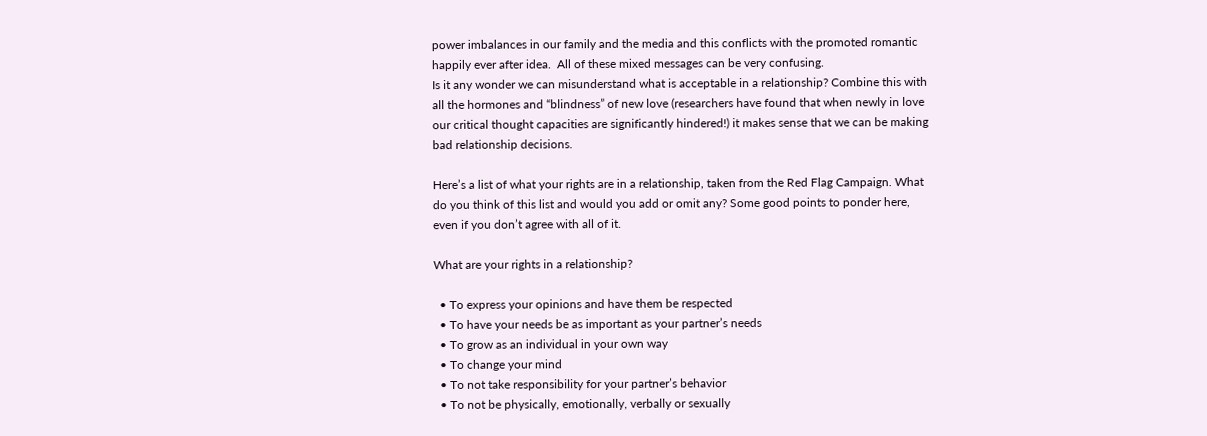power imbalances in our family and the media and this conflicts with the promoted romantic happily ever after idea.  All of these mixed messages can be very confusing.
Is it any wonder we can misunderstand what is acceptable in a relationship? Combine this with all the hormones and “blindness” of new love (researchers have found that when newly in love our critical thought capacities are significantly hindered!) it makes sense that we can be making bad relationship decisions.

Here’s a list of what your rights are in a relationship, taken from the Red Flag Campaign. What do you think of this list and would you add or omit any? Some good points to ponder here, even if you don’t agree with all of it.

What are your rights in a relationship?

  • To express your opinions and have them be respected
  • To have your needs be as important as your partner’s needs
  • To grow as an individual in your own way
  • To change your mind
  • To not take responsibility for your partner’s behavior
  • To not be physically, emotionally, verbally or sexually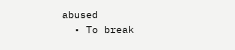abused
  • To break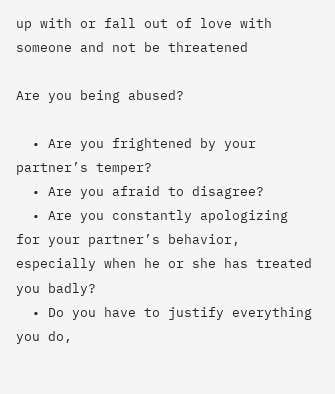up with or fall out of love with someone and not be threatened

Are you being abused?

  • Are you frightened by your partner’s temper?
  • Are you afraid to disagree?
  • Are you constantly apologizing for your partner’s behavior, especially when he or she has treated you badly?
  • Do you have to justify everything you do,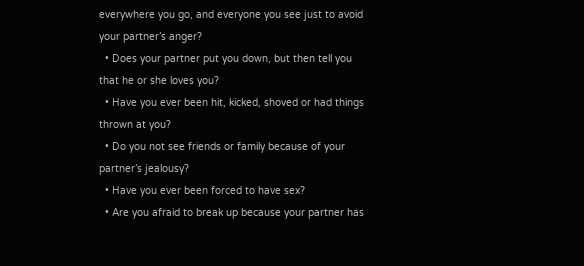everywhere you go, and everyone you see just to avoid your partner’s anger?
  • Does your partner put you down, but then tell you that he or she loves you?
  • Have you ever been hit, kicked, shoved or had things thrown at you?
  • Do you not see friends or family because of your partner’s jealousy?
  • Have you ever been forced to have sex?
  • Are you afraid to break up because your partner has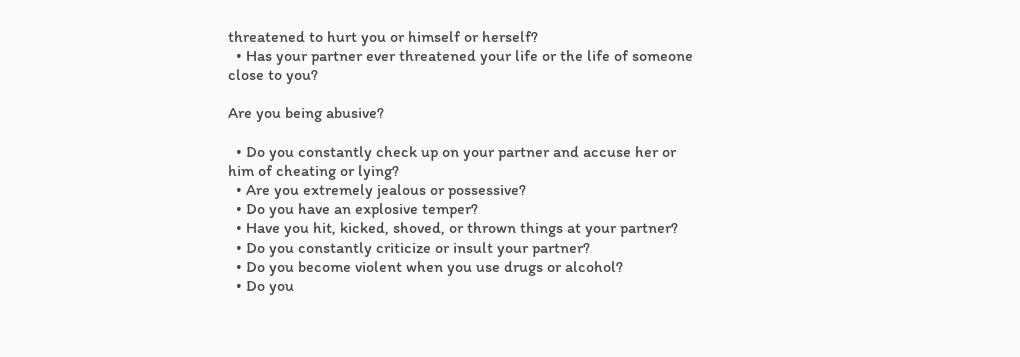threatened to hurt you or himself or herself?
  • Has your partner ever threatened your life or the life of someone close to you?

Are you being abusive?

  • Do you constantly check up on your partner and accuse her or him of cheating or lying?
  • Are you extremely jealous or possessive?
  • Do you have an explosive temper?
  • Have you hit, kicked, shoved, or thrown things at your partner?
  • Do you constantly criticize or insult your partner?
  • Do you become violent when you use drugs or alcohol?
  • Do you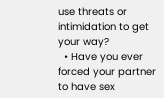use threats or intimidation to get your way?
  • Have you ever forced your partner to have sex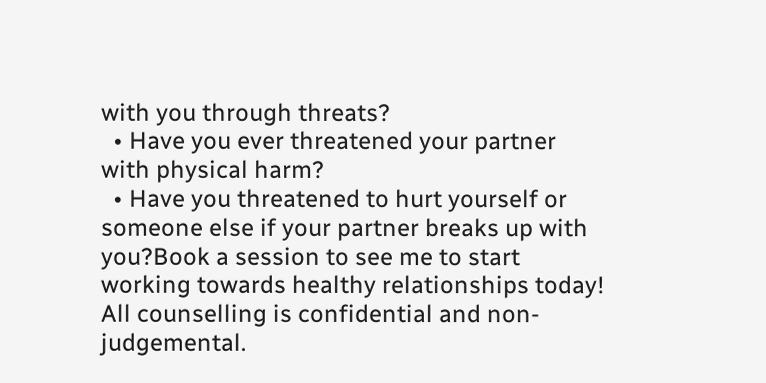with you through threats?
  • Have you ever threatened your partner with physical harm?
  • Have you threatened to hurt yourself or someone else if your partner breaks up with you?Book a session to see me to start working towards healthy relationships today! All counselling is confidential and non-judgemental.